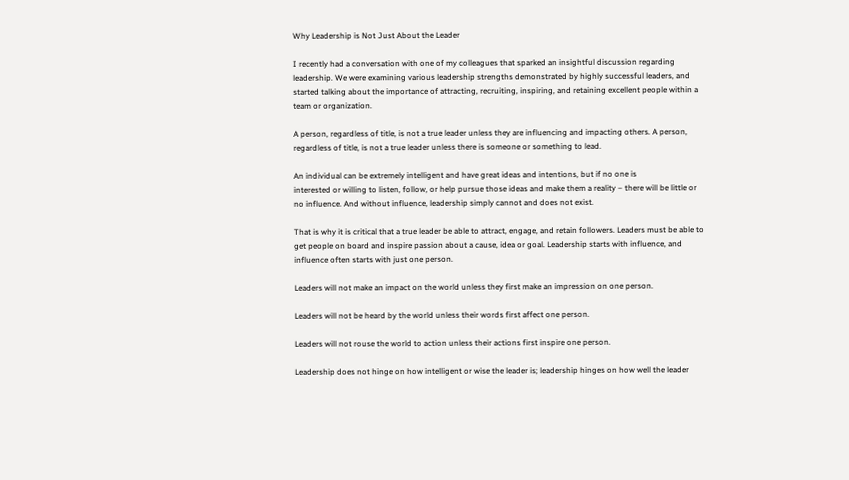Why Leadership is Not Just About the Leader

I recently had a conversation with one of my colleagues that sparked an insightful discussion regarding leadership. We were examining various leadership strengths demonstrated by highly successful leaders, and started talking about the importance of attracting, recruiting, inspiring, and retaining excellent people within a team or organization.

A person, regardless of title, is not a true leader unless they are influencing and impacting others. A person, regardless of title, is not a true leader unless there is someone or something to lead.

An individual can be extremely intelligent and have great ideas and intentions, but if no one is
interested or willing to listen, follow, or help pursue those ideas and make them a reality – there will be little or no influence. And without influence, leadership simply cannot and does not exist.

That is why it is critical that a true leader be able to attract, engage, and retain followers. Leaders must be able to get people on board and inspire passion about a cause, idea or goal. Leadership starts with influence, and influence often starts with just one person.

Leaders will not make an impact on the world unless they first make an impression on one person.

Leaders will not be heard by the world unless their words first affect one person.

Leaders will not rouse the world to action unless their actions first inspire one person.

Leadership does not hinge on how intelligent or wise the leader is; leadership hinges on how well the leader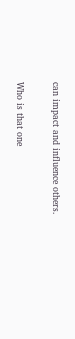can impact and influence others.

Who is that one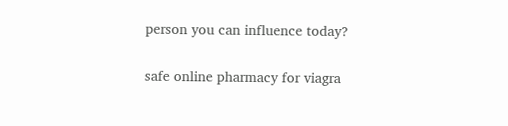person you can influence today?

safe online pharmacy for viagra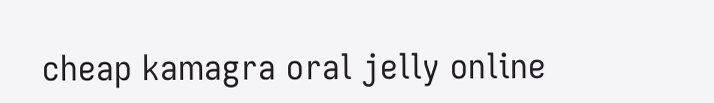cheap kamagra oral jelly online